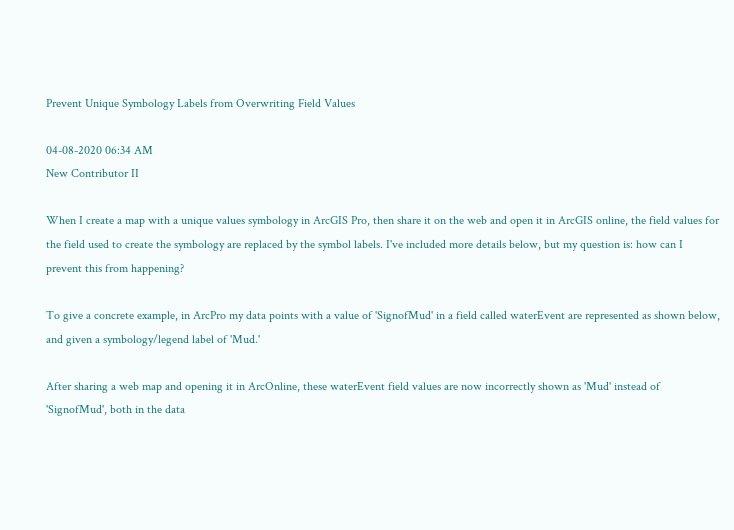Prevent Unique Symbology Labels from Overwriting Field Values

04-08-2020 06:34 AM
New Contributor II

When I create a map with a unique values symbology in ArcGIS Pro, then share it on the web and open it in ArcGIS online, the field values for the field used to create the symbology are replaced by the symbol labels. I've included more details below, but my question is: how can I prevent this from happening?

To give a concrete example, in ArcPro my data points with a value of 'SignofMud' in a field called waterEvent are represented as shown below, and given a symbology/legend label of 'Mud.'

After sharing a web map and opening it in ArcOnline, these waterEvent field values are now incorrectly shown as 'Mud' instead of 'SignofMud', both in the data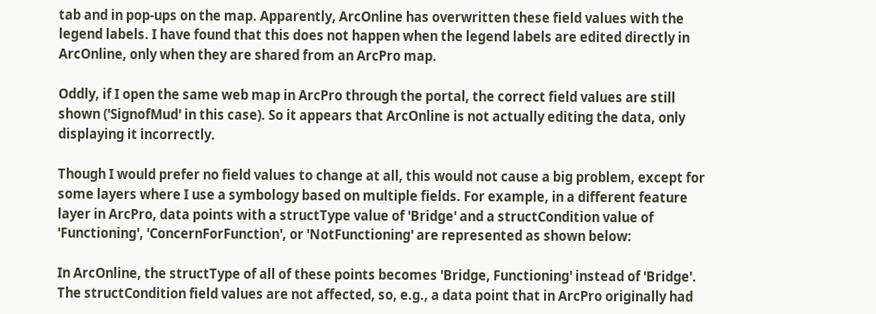tab and in pop-ups on the map. Apparently, ArcOnline has overwritten these field values with the legend labels. I have found that this does not happen when the legend labels are edited directly in ArcOnline, only when they are shared from an ArcPro map.

Oddly, if I open the same web map in ArcPro through the portal, the correct field values are still shown ('SignofMud' in this case). So it appears that ArcOnline is not actually editing the data, only displaying it incorrectly.

Though I would prefer no field values to change at all, this would not cause a big problem, except for some layers where I use a symbology based on multiple fields. For example, in a different feature layer in ArcPro, data points with a structType value of 'Bridge' and a structCondition value of 'Functioning', 'ConcernForFunction', or 'NotFunctioning' are represented as shown below:

In ArcOnline, the structType of all of these points becomes 'Bridge, Functioning' instead of 'Bridge'. The structCondition field values are not affected, so, e.g., a data point that in ArcPro originally had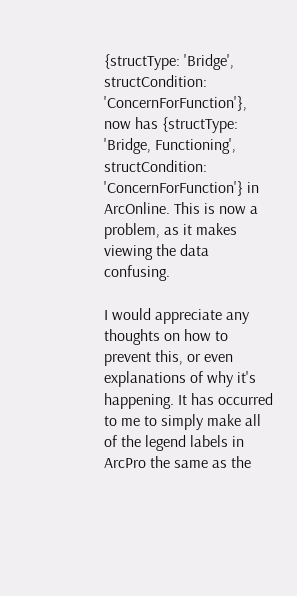{structType: 'Bridge', structCondition: 'ConcernForFunction'}, now has {structType: 'Bridge, Functioning', structCondition: 'ConcernForFunction'} in ArcOnline. This is now a problem, as it makes viewing the data confusing.

I would appreciate any thoughts on how to prevent this, or even explanations of why it's happening. It has occurred to me to simply make all of the legend labels in ArcPro the same as the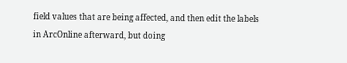field values that are being affected, and then edit the labels in ArcOnline afterward, but doing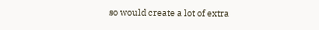so would create a lot of extra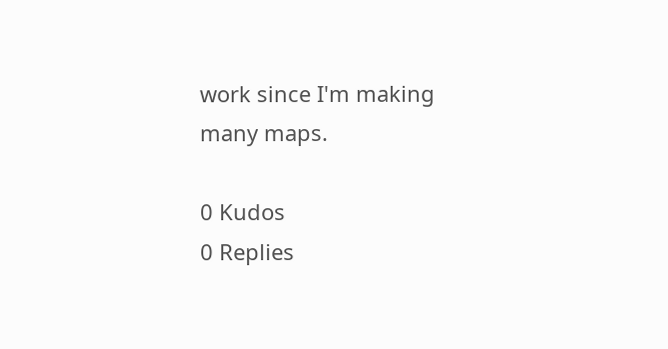work since I'm making many maps.

0 Kudos
0 Replies